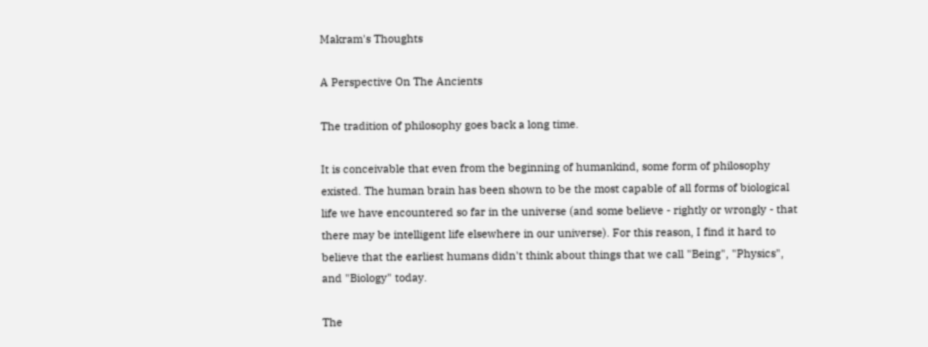Makram's Thoughts

A Perspective On The Ancients

The tradition of philosophy goes back a long time.

It is conceivable that even from the beginning of humankind, some form of philosophy existed. The human brain has been shown to be the most capable of all forms of biological life we have encountered so far in the universe (and some believe - rightly or wrongly - that there may be intelligent life elsewhere in our universe). For this reason, I find it hard to believe that the earliest humans didn't think about things that we call "Being", "Physics", and "Biology" today.

The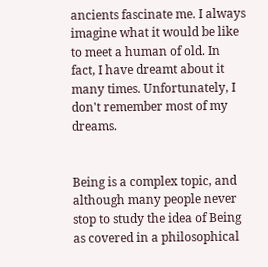ancients fascinate me. I always imagine what it would be like to meet a human of old. In fact, I have dreamt about it many times. Unfortunately, I don't remember most of my dreams.


Being is a complex topic, and although many people never stop to study the idea of Being as covered in a philosophical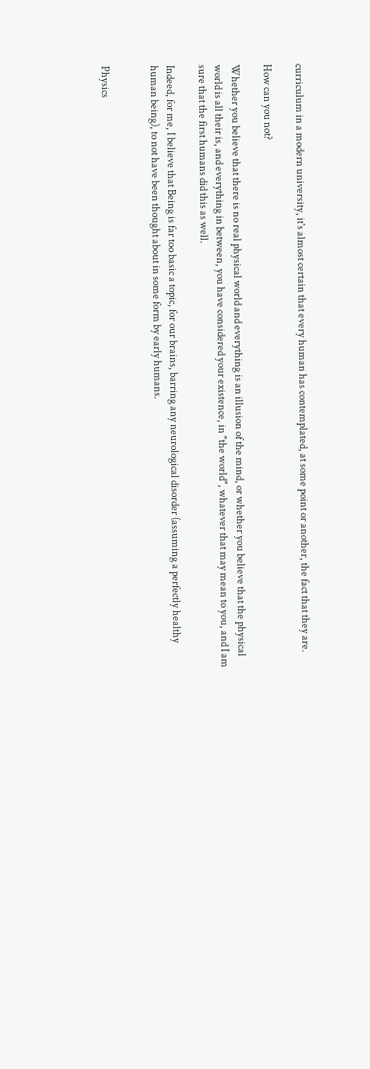curriculum in a modern university, it's almost certain that every human has contemplated, at some point or another, the fact that they are.

How can you not?

Whether you believe that there is no real physical world and everything is an illusion of the mind, or whether you believe that the physical world is all their is, and everything in between, you have considered your existence, in "the world", whatever that may mean to you, and I am sure that the first humans did this as well.

Indeed, for me, I believe that Being is far too basic a topic, for our brains, barring any neurological disorder (assuming a perfectly healthy human being), to not have been thought about in some form by early humans.


Physics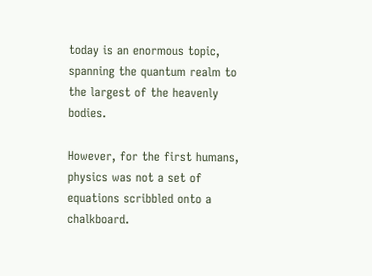today is an enormous topic, spanning the quantum realm to the largest of the heavenly bodies.

However, for the first humans, physics was not a set of equations scribbled onto a chalkboard.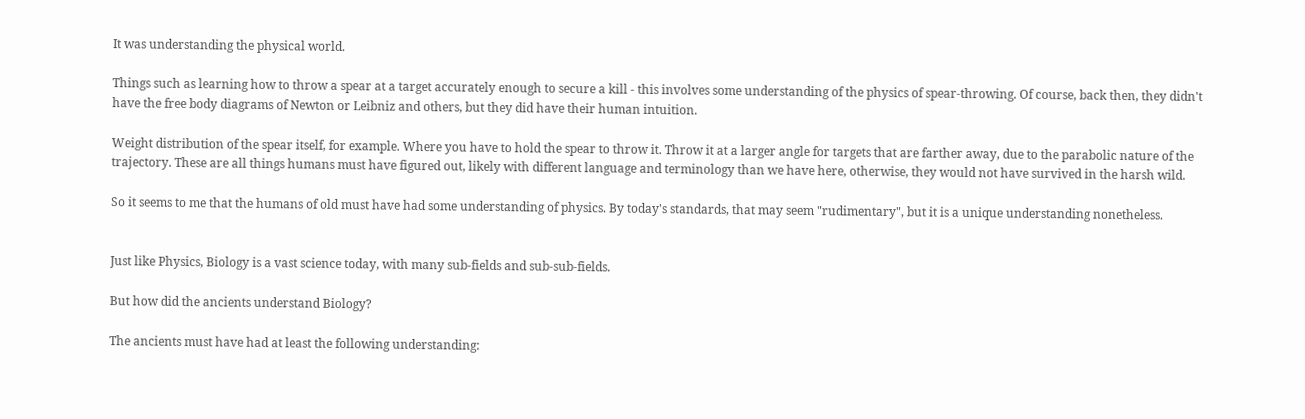It was understanding the physical world.

Things such as learning how to throw a spear at a target accurately enough to secure a kill - this involves some understanding of the physics of spear-throwing. Of course, back then, they didn't have the free body diagrams of Newton or Leibniz and others, but they did have their human intuition.

Weight distribution of the spear itself, for example. Where you have to hold the spear to throw it. Throw it at a larger angle for targets that are farther away, due to the parabolic nature of the trajectory. These are all things humans must have figured out, likely with different language and terminology than we have here, otherwise, they would not have survived in the harsh wild.

So it seems to me that the humans of old must have had some understanding of physics. By today's standards, that may seem "rudimentary", but it is a unique understanding nonetheless.


Just like Physics, Biology is a vast science today, with many sub-fields and sub-sub-fields.

But how did the ancients understand Biology?

The ancients must have had at least the following understanding: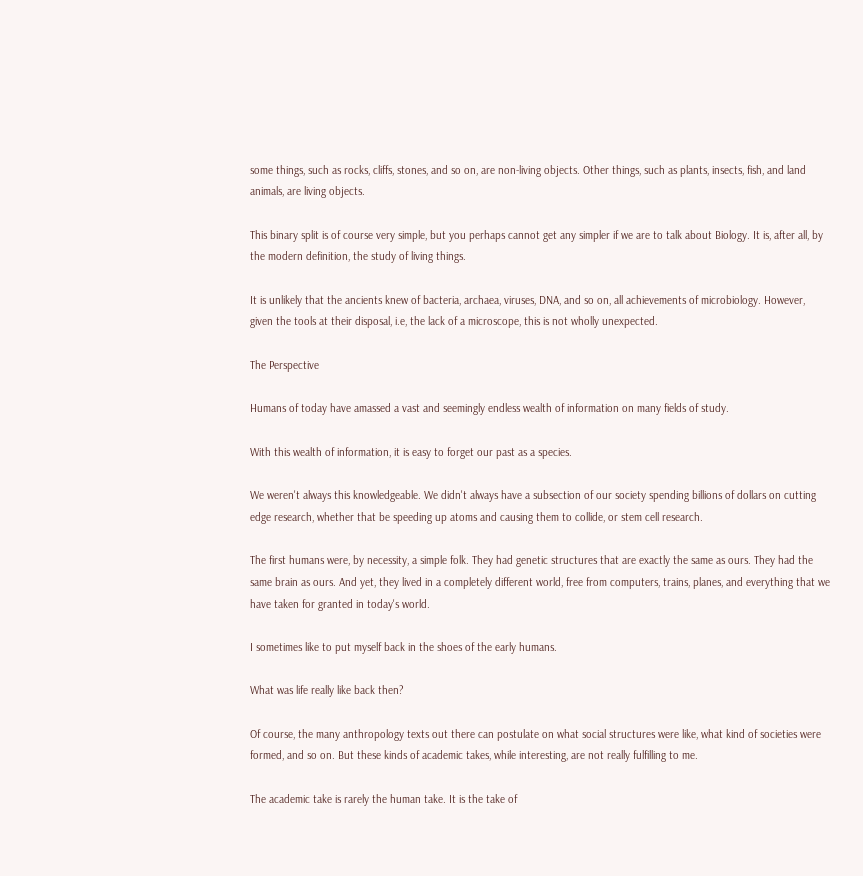some things, such as rocks, cliffs, stones, and so on, are non-living objects. Other things, such as plants, insects, fish, and land animals, are living objects.

This binary split is of course very simple, but you perhaps cannot get any simpler if we are to talk about Biology. It is, after all, by the modern definition, the study of living things.

It is unlikely that the ancients knew of bacteria, archaea, viruses, DNA, and so on, all achievements of microbiology. However, given the tools at their disposal, i.e, the lack of a microscope, this is not wholly unexpected.

The Perspective

Humans of today have amassed a vast and seemingly endless wealth of information on many fields of study.

With this wealth of information, it is easy to forget our past as a species.

We weren't always this knowledgeable. We didn't always have a subsection of our society spending billions of dollars on cutting edge research, whether that be speeding up atoms and causing them to collide, or stem cell research.

The first humans were, by necessity, a simple folk. They had genetic structures that are exactly the same as ours. They had the same brain as ours. And yet, they lived in a completely different world, free from computers, trains, planes, and everything that we have taken for granted in today's world.

I sometimes like to put myself back in the shoes of the early humans.

What was life really like back then?

Of course, the many anthropology texts out there can postulate on what social structures were like, what kind of societies were formed, and so on. But these kinds of academic takes, while interesting, are not really fulfilling to me.

The academic take is rarely the human take. It is the take of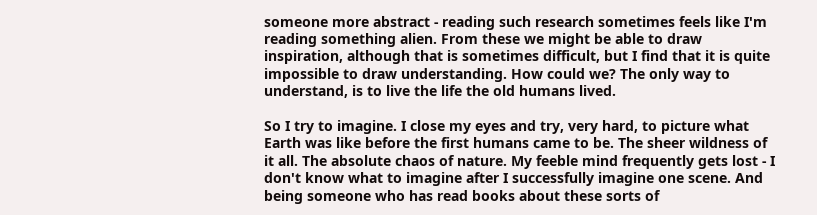someone more abstract - reading such research sometimes feels like I'm reading something alien. From these we might be able to draw inspiration, although that is sometimes difficult, but I find that it is quite impossible to draw understanding. How could we? The only way to understand, is to live the life the old humans lived.

So I try to imagine. I close my eyes and try, very hard, to picture what Earth was like before the first humans came to be. The sheer wildness of it all. The absolute chaos of nature. My feeble mind frequently gets lost - I don't know what to imagine after I successfully imagine one scene. And being someone who has read books about these sorts of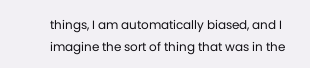things, I am automatically biased, and I imagine the sort of thing that was in the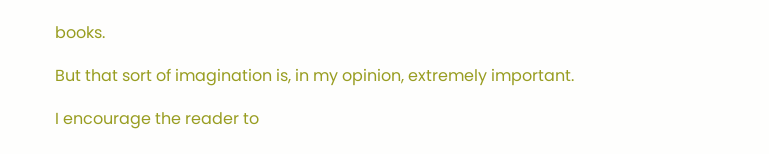books.

But that sort of imagination is, in my opinion, extremely important.

I encourage the reader to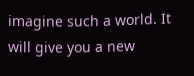imagine such a world. It will give you a new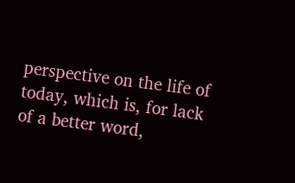perspective on the life of today, which is, for lack of a better word,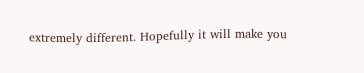extremely different. Hopefully it will make you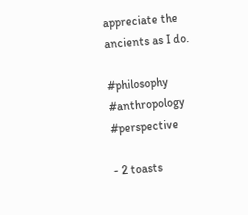appreciate the ancients as I do.

#philosophy #anthropology #perspective

- 2 toasts